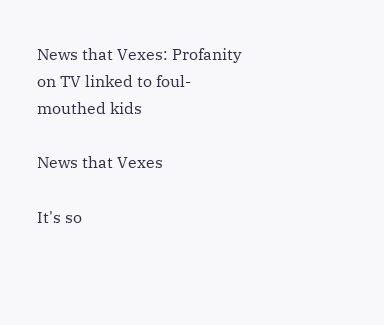News that Vexes: Profanity on TV linked to foul-mouthed kids

News that Vexes

It's so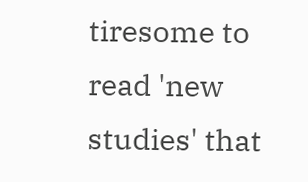tiresome to read 'new studies' that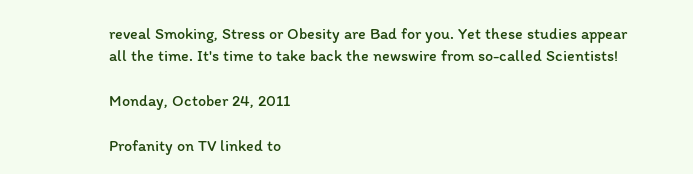reveal Smoking, Stress or Obesity are Bad for you. Yet these studies appear all the time. It's time to take back the newswire from so-called Scientists!

Monday, October 24, 2011

Profanity on TV linked to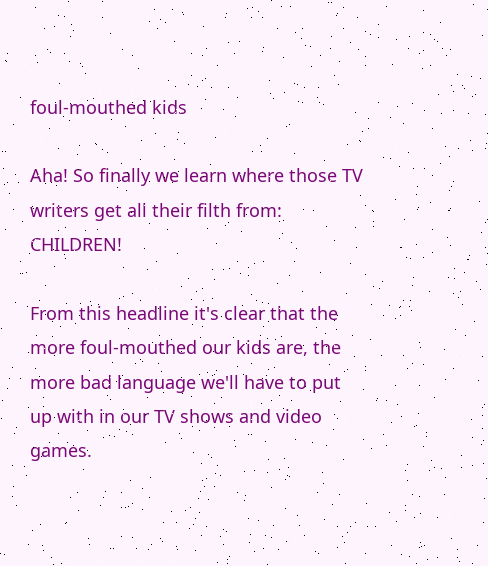foul-mouthed kids

Aha! So finally we learn where those TV writers get all their filth from: CHILDREN!

From this headline it's clear that the more foul-mouthed our kids are, the more bad language we'll have to put up with in our TV shows and video games.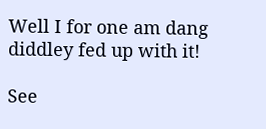Well I for one am dang diddley fed up with it!

See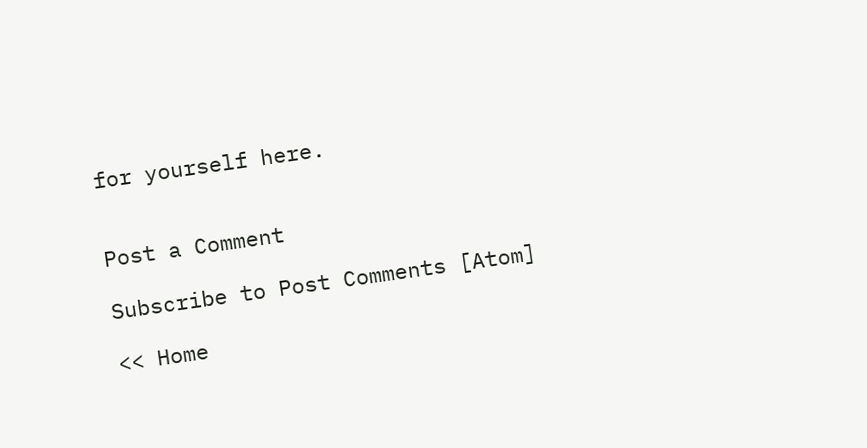for yourself here.


Post a Comment

Subscribe to Post Comments [Atom]

<< Home